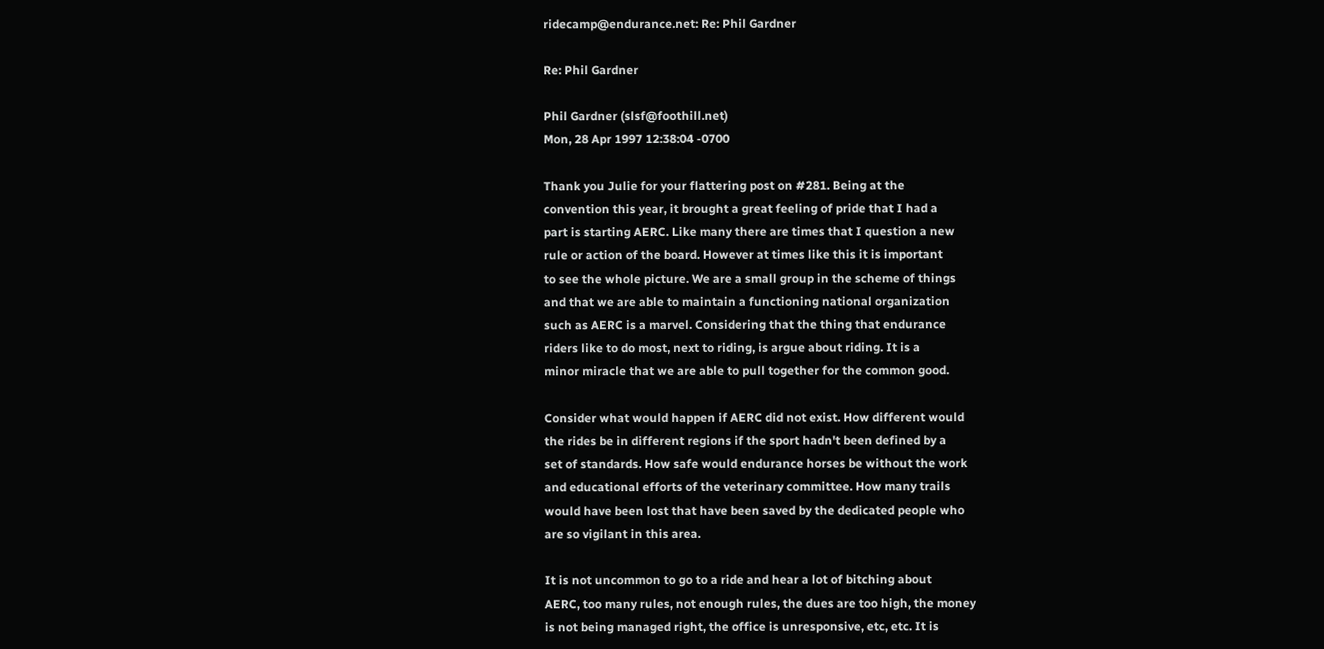ridecamp@endurance.net: Re: Phil Gardner

Re: Phil Gardner

Phil Gardner (slsf@foothill.net)
Mon, 28 Apr 1997 12:38:04 -0700

Thank you Julie for your flattering post on #281. Being at the
convention this year, it brought a great feeling of pride that I had a
part is starting AERC. Like many there are times that I question a new
rule or action of the board. However at times like this it is important
to see the whole picture. We are a small group in the scheme of things
and that we are able to maintain a functioning national organization
such as AERC is a marvel. Considering that the thing that endurance
riders like to do most, next to riding, is argue about riding. It is a
minor miracle that we are able to pull together for the common good.

Consider what would happen if AERC did not exist. How different would
the rides be in different regions if the sport hadn't been defined by a
set of standards. How safe would endurance horses be without the work
and educational efforts of the veterinary committee. How many trails
would have been lost that have been saved by the dedicated people who
are so vigilant in this area.

It is not uncommon to go to a ride and hear a lot of bitching about
AERC, too many rules, not enough rules, the dues are too high, the money
is not being managed right, the office is unresponsive, etc, etc. It is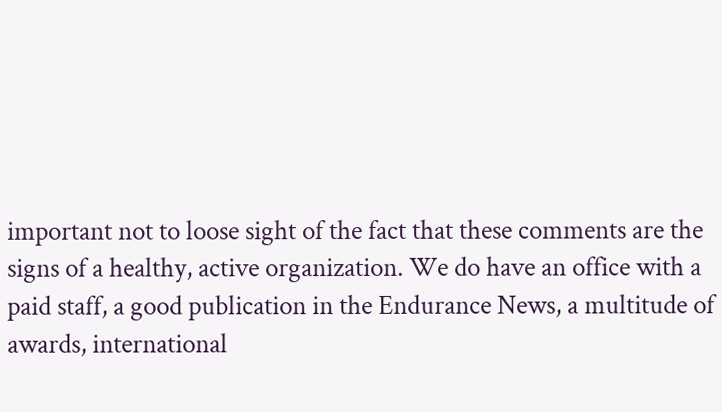important not to loose sight of the fact that these comments are the
signs of a healthy, active organization. We do have an office with a
paid staff, a good publication in the Endurance News, a multitude of
awards, international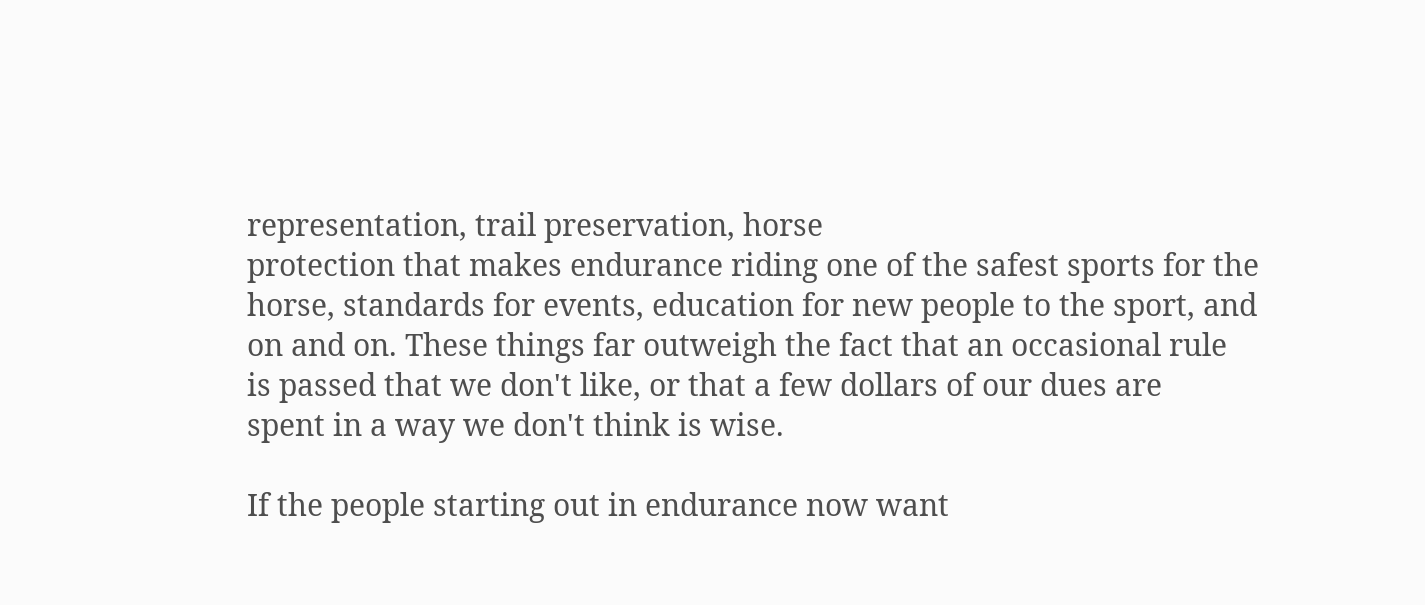representation, trail preservation, horse
protection that makes endurance riding one of the safest sports for the
horse, standards for events, education for new people to the sport, and
on and on. These things far outweigh the fact that an occasional rule
is passed that we don't like, or that a few dollars of our dues are
spent in a way we don't think is wise.

If the people starting out in endurance now want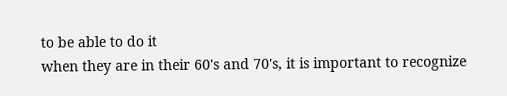to be able to do it
when they are in their 60's and 70's, it is important to recognize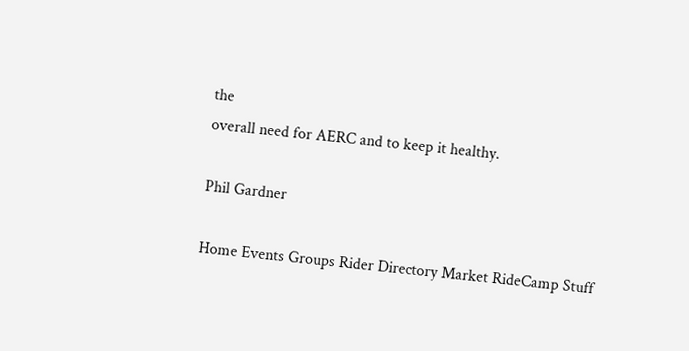the
overall need for AERC and to keep it healthy.

Phil Gardner

Home Events Groups Rider Directory Market RideCamp Stuff